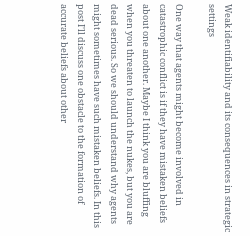Weak identifiability and its consequences in strategic settings

One way that agents might become involved in catastrophic conflict is if they have mistaken beliefs about one another. Maybe I think you are bluffing when you threaten to launch the nukes, but you are dead serious. So we should understand why agents might sometimes have such mistaken beliefs. In this post I'll discuss one obstacle to the formation of accurate beliefs about other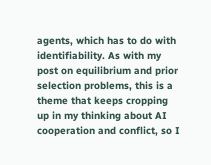agents, which has to do with identifiability. As with my post on equilibrium and prior selection problems, this is a theme that keeps cropping up in my thinking about AI cooperation and conflict, so I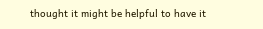thought it might be helpful to have it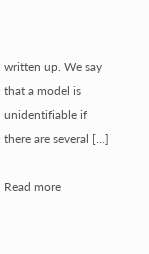written up. We say that a model is unidentifiable if there are several […]

Read more